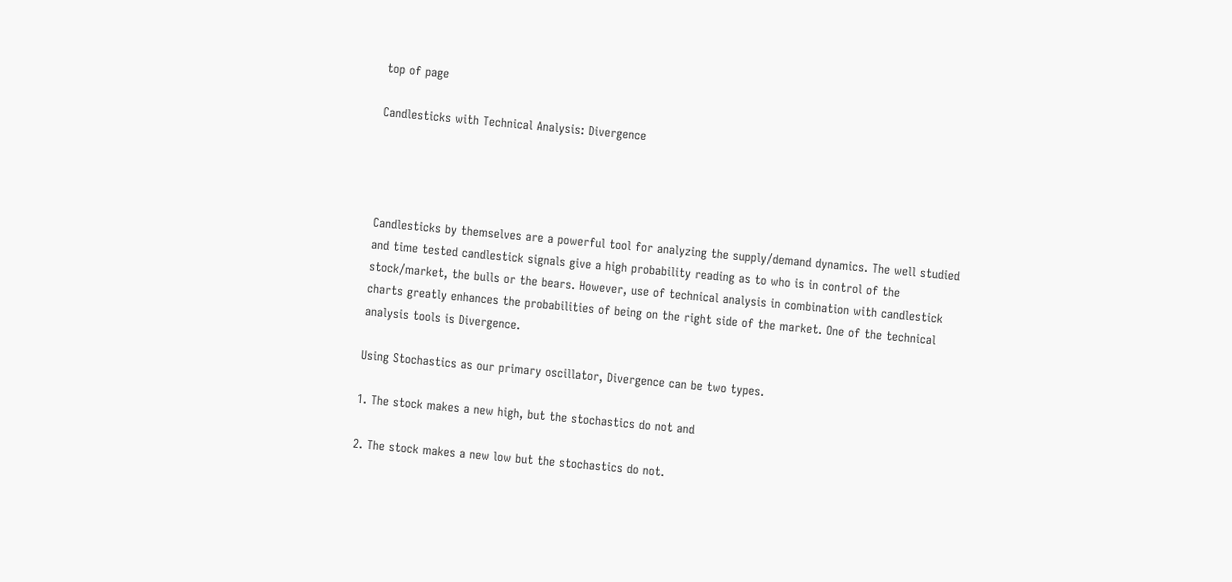top of page

Candlesticks with Technical Analysis: Divergence




Candlesticks by themselves are a powerful tool for analyzing the supply/demand dynamics. The well studied and time tested candlestick signals give a high probability reading as to who is in control of the stock/market, the bulls or the bears. However, use of technical analysis in combination with candlestick charts greatly enhances the probabilities of being on the right side of the market. One of the technical analysis tools is Divergence.

Using Stochastics as our primary oscillator, Divergence can be two types.

1. The stock makes a new high, but the stochastics do not and

2. The stock makes a new low but the stochastics do not.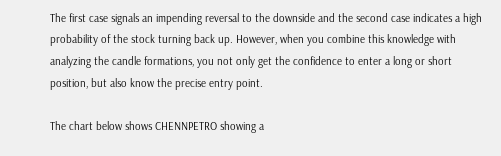The first case signals an impending reversal to the downside and the second case indicates a high probability of the stock turning back up. However, when you combine this knowledge with analyzing the candle formations, you not only get the confidence to enter a long or short position, but also know the precise entry point.

The chart below shows CHENNPETRO showing a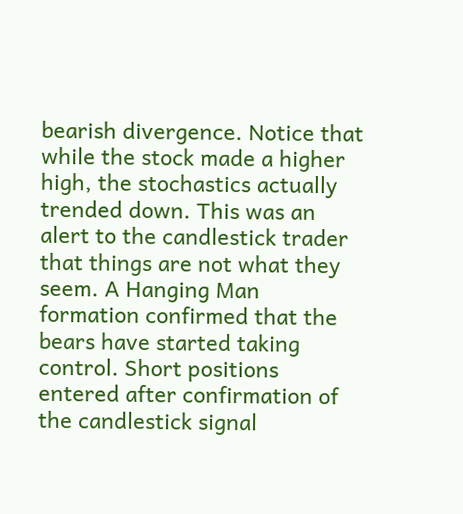bearish divergence. Notice that while the stock made a higher high, the stochastics actually trended down. This was an alert to the candlestick trader that things are not what they seem. A Hanging Man formation confirmed that the bears have started taking control. Short positions entered after confirmation of the candlestick signal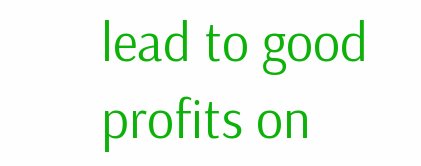lead to good profits on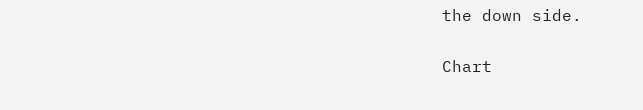the down side.

Chart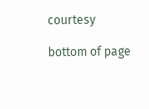courtesy

bottom of page